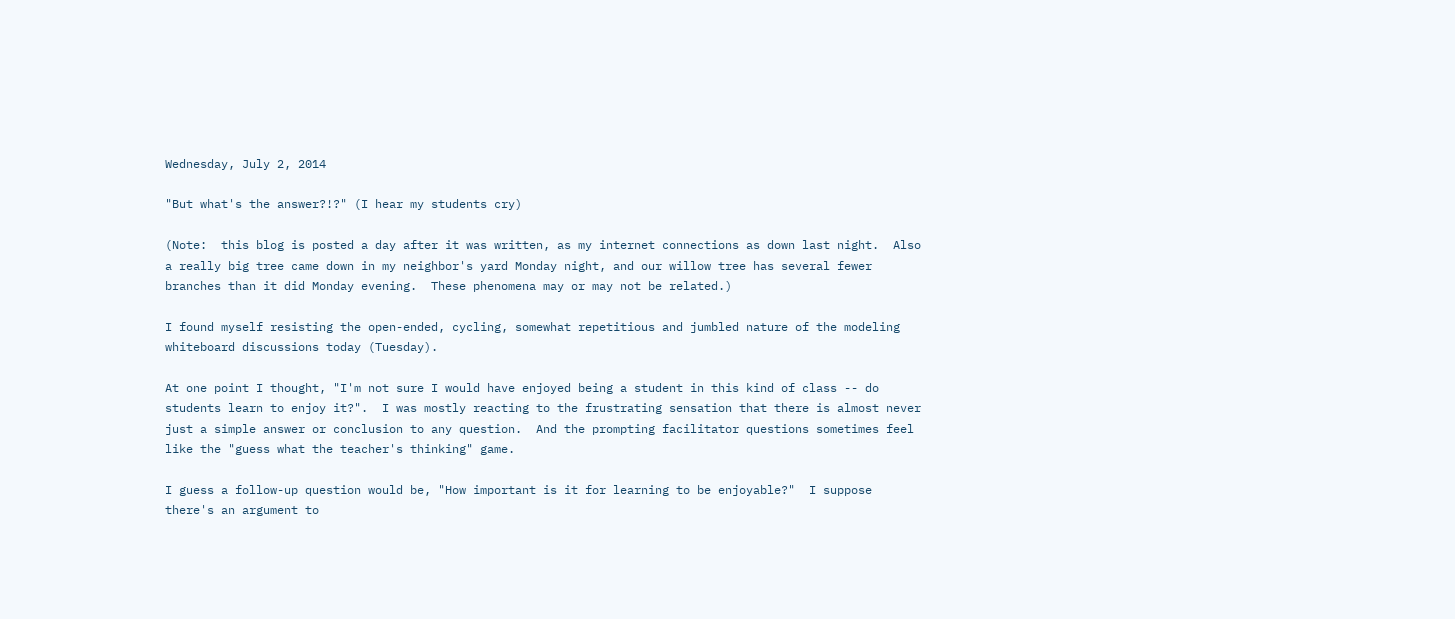Wednesday, July 2, 2014

"But what's the answer?!?" (I hear my students cry)

(Note:  this blog is posted a day after it was written, as my internet connections as down last night.  Also a really big tree came down in my neighbor's yard Monday night, and our willow tree has several fewer branches than it did Monday evening.  These phenomena may or may not be related.)

I found myself resisting the open-ended, cycling, somewhat repetitious and jumbled nature of the modeling whiteboard discussions today (Tuesday).

At one point I thought, "I'm not sure I would have enjoyed being a student in this kind of class -- do students learn to enjoy it?".  I was mostly reacting to the frustrating sensation that there is almost never just a simple answer or conclusion to any question.  And the prompting facilitator questions sometimes feel like the "guess what the teacher's thinking" game.

I guess a follow-up question would be, "How important is it for learning to be enjoyable?"  I suppose there's an argument to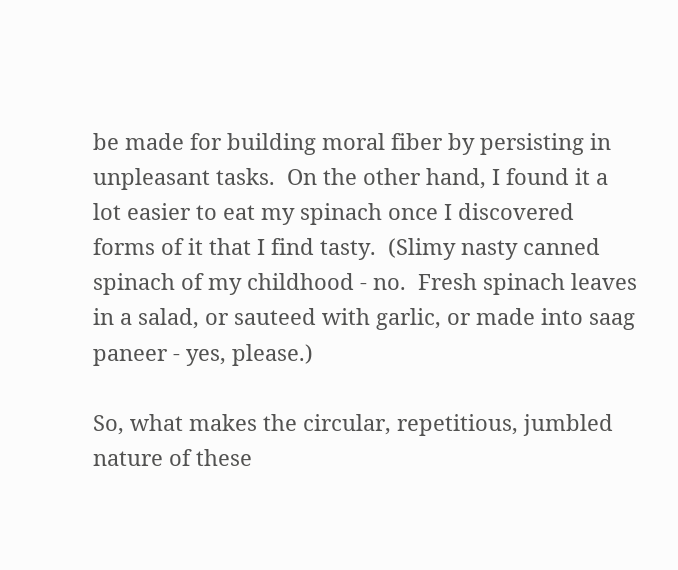be made for building moral fiber by persisting in unpleasant tasks.  On the other hand, I found it a lot easier to eat my spinach once I discovered forms of it that I find tasty.  (Slimy nasty canned spinach of my childhood - no.  Fresh spinach leaves in a salad, or sauteed with garlic, or made into saag paneer - yes, please.)

So, what makes the circular, repetitious, jumbled nature of these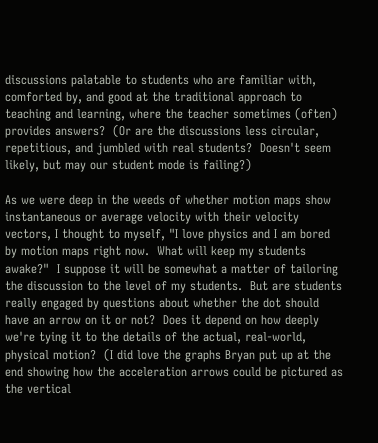discussions palatable to students who are familiar with, comforted by, and good at the traditional approach to teaching and learning, where the teacher sometimes (often) provides answers?  (Or are the discussions less circular, repetitious, and jumbled with real students?  Doesn't seem likely, but may our student mode is failing?)

As we were deep in the weeds of whether motion maps show instantaneous or average velocity with their velocity vectors, I thought to myself, "I love physics and I am bored by motion maps right now.  What will keep my students awake?"  I suppose it will be somewhat a matter of tailoring the discussion to the level of my students.  But are students really engaged by questions about whether the dot should have an arrow on it or not?  Does it depend on how deeply we're tying it to the details of the actual, real-world, physical motion?  (I did love the graphs Bryan put up at the end showing how the acceleration arrows could be pictured as the vertical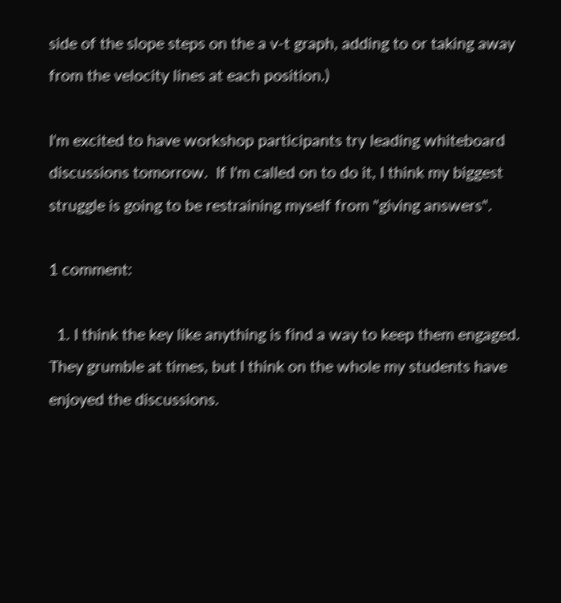side of the slope steps on the a v-t graph, adding to or taking away from the velocity lines at each position.)

I'm excited to have workshop participants try leading whiteboard discussions tomorrow.  If I'm called on to do it, I think my biggest struggle is going to be restraining myself from "giving answers".

1 comment:

  1. I think the key like anything is find a way to keep them engaged. They grumble at times, but I think on the whole my students have enjoyed the discussions.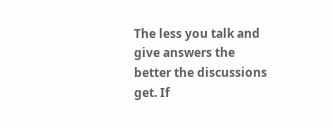The less you talk and give answers the better the discussions get. If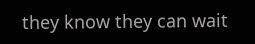they know they can wait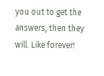you out to get the answers, then they will. Like forever!